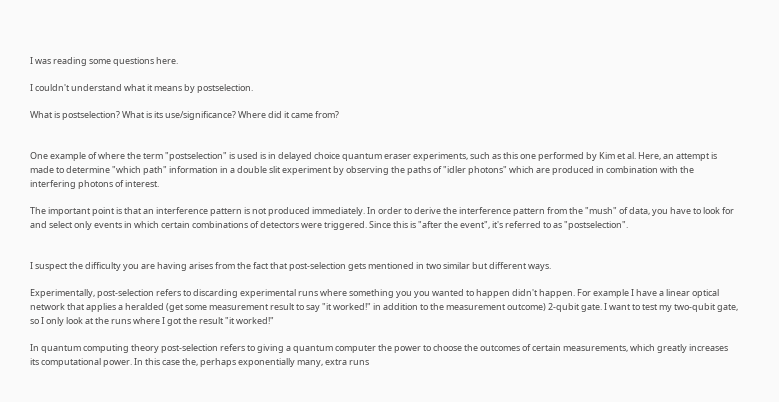I was reading some questions here.

I couldn't understand what it means by postselection.

What is postselection? What is its use/significance? Where did it came from?


One example of where the term "postselection" is used is in delayed choice quantum eraser experiments, such as this one performed by Kim et al. Here, an attempt is made to determine "which path" information in a double slit experiment by observing the paths of "idler photons" which are produced in combination with the interfering photons of interest.

The important point is that an interference pattern is not produced immediately. In order to derive the interference pattern from the "mush" of data, you have to look for and select only events in which certain combinations of detectors were triggered. Since this is "after the event", it's referred to as "postselection".


I suspect the difficulty you are having arises from the fact that post-selection gets mentioned in two similar but different ways.

Experimentally, post-selection refers to discarding experimental runs where something you you wanted to happen didn't happen. For example I have a linear optical network that applies a heralded (get some measurement result to say "it worked!" in addition to the measurement outcome) 2-qubit gate. I want to test my two-qubit gate, so I only look at the runs where I got the result "it worked!"

In quantum computing theory post-selection refers to giving a quantum computer the power to choose the outcomes of certain measurements, which greatly increases its computational power. In this case the, perhaps exponentially many, extra runs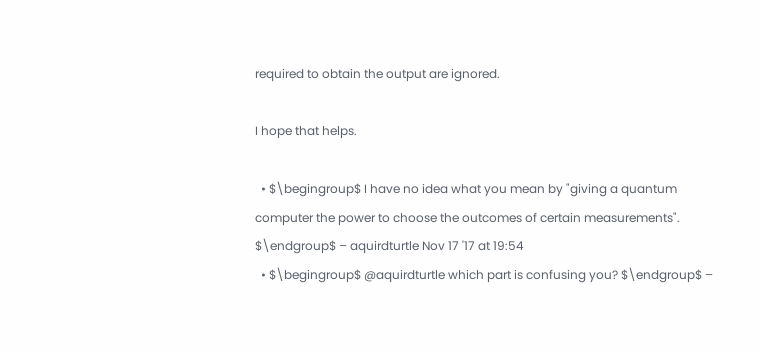required to obtain the output are ignored.

I hope that helps.

  • $\begingroup$ I have no idea what you mean by "giving a quantum computer the power to choose the outcomes of certain measurements". $\endgroup$ – aquirdturtle Nov 17 '17 at 19:54
  • $\begingroup$ @aquirdturtle which part is confusing you? $\endgroup$ –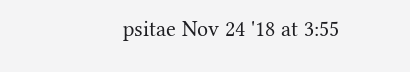psitae Nov 24 '18 at 3:55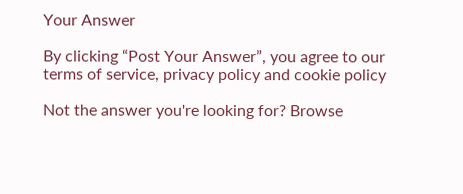Your Answer

By clicking “Post Your Answer”, you agree to our terms of service, privacy policy and cookie policy

Not the answer you're looking for? Browse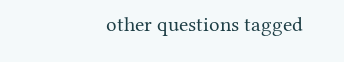other questions tagged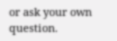or ask your own question.